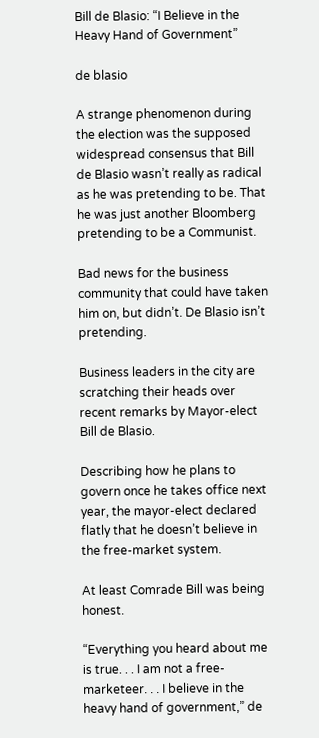Bill de Blasio: “I Believe in the Heavy Hand of Government”

de blasio

A strange phenomenon during the election was the supposed widespread consensus that Bill de Blasio wasn’t really as radical as he was pretending to be. That he was just another Bloomberg pretending to be a Communist.

Bad news for the business community that could have taken him on, but didn’t. De Blasio isn’t pretending.

Business leaders in the city are scratching their heads over recent remarks by Mayor-elect Bill de Blasio.

Describing how he plans to govern once he takes office next year, the mayor-elect declared flatly that he doesn’t believe in the free-market system.

At least Comrade Bill was being honest.

“Everything you heard about me is true. . . I am not a free-marketeer. . . I believe in the heavy hand of government,” de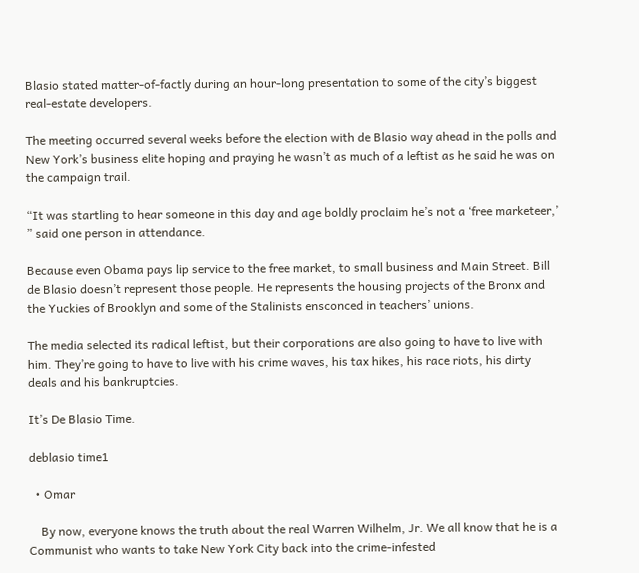Blasio stated matter-of-factly during an hour-long presentation to some of the city’s biggest real-estate developers.

The meeting occurred several weeks before the election with de Blasio way ahead in the polls and New York’s business elite hoping and praying he wasn’t as much of a leftist as he said he was on the campaign trail.

“It was startling to hear someone in this day and age boldly proclaim he’s not a ‘free marketeer,’ ” said one person in attendance.

Because even Obama pays lip service to the free market, to small business and Main Street. Bill de Blasio doesn’t represent those people. He represents the housing projects of the Bronx and the Yuckies of Brooklyn and some of the Stalinists ensconced in teachers’ unions.

The media selected its radical leftist, but their corporations are also going to have to live with him. They’re going to have to live with his crime waves, his tax hikes, his race riots, his dirty deals and his bankruptcies.

It’s De Blasio Time.

deblasio time1

  • Omar

    By now, everyone knows the truth about the real Warren Wilhelm, Jr. We all know that he is a Communist who wants to take New York City back into the crime-infested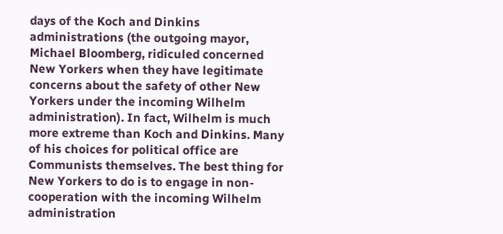days of the Koch and Dinkins administrations (the outgoing mayor, Michael Bloomberg, ridiculed concerned New Yorkers when they have legitimate concerns about the safety of other New Yorkers under the incoming Wilhelm administration). In fact, Wilhelm is much more extreme than Koch and Dinkins. Many of his choices for political office are Communists themselves. The best thing for New Yorkers to do is to engage in non-cooperation with the incoming Wilhelm administration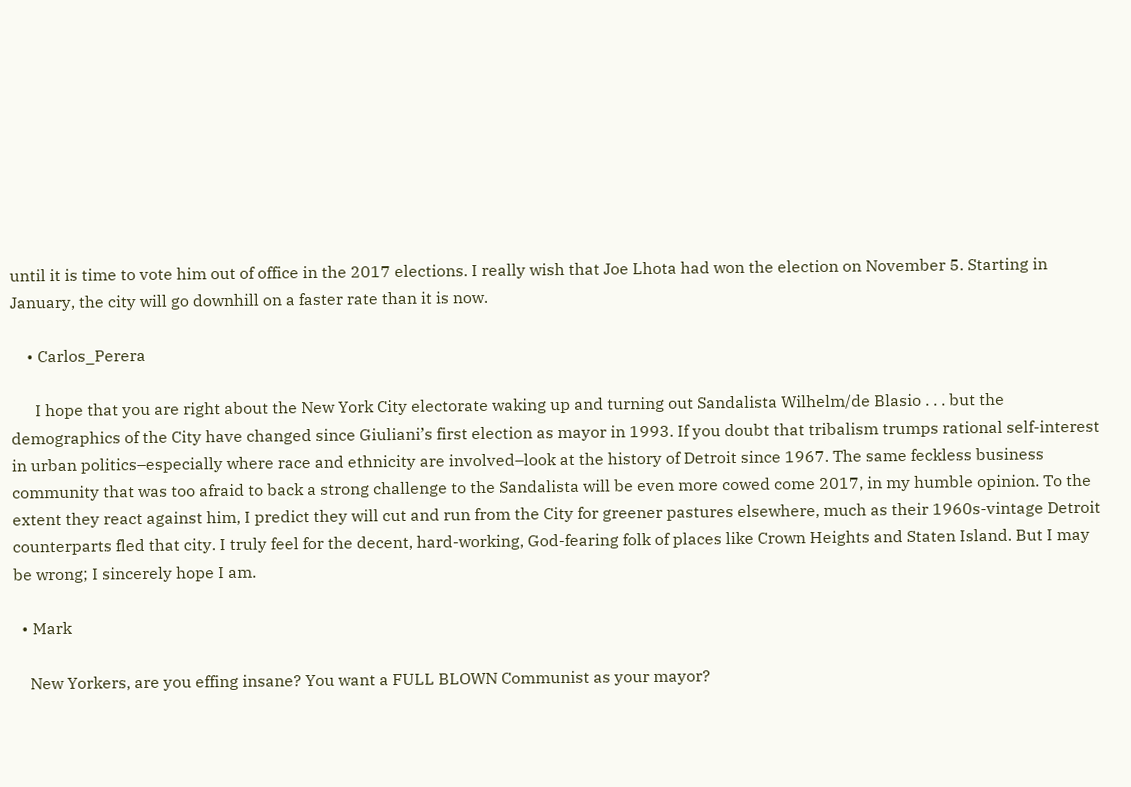until it is time to vote him out of office in the 2017 elections. I really wish that Joe Lhota had won the election on November 5. Starting in January, the city will go downhill on a faster rate than it is now.

    • Carlos_Perera

      I hope that you are right about the New York City electorate waking up and turning out Sandalista Wilhelm/de Blasio . . . but the demographics of the City have changed since Giuliani’s first election as mayor in 1993. If you doubt that tribalism trumps rational self-interest in urban politics–especially where race and ethnicity are involved–look at the history of Detroit since 1967. The same feckless business community that was too afraid to back a strong challenge to the Sandalista will be even more cowed come 2017, in my humble opinion. To the extent they react against him, I predict they will cut and run from the City for greener pastures elsewhere, much as their 1960s-vintage Detroit counterparts fled that city. I truly feel for the decent, hard-working, God-fearing folk of places like Crown Heights and Staten Island. But I may be wrong; I sincerely hope I am.

  • Mark

    New Yorkers, are you effing insane? You want a FULL BLOWN Communist as your mayor?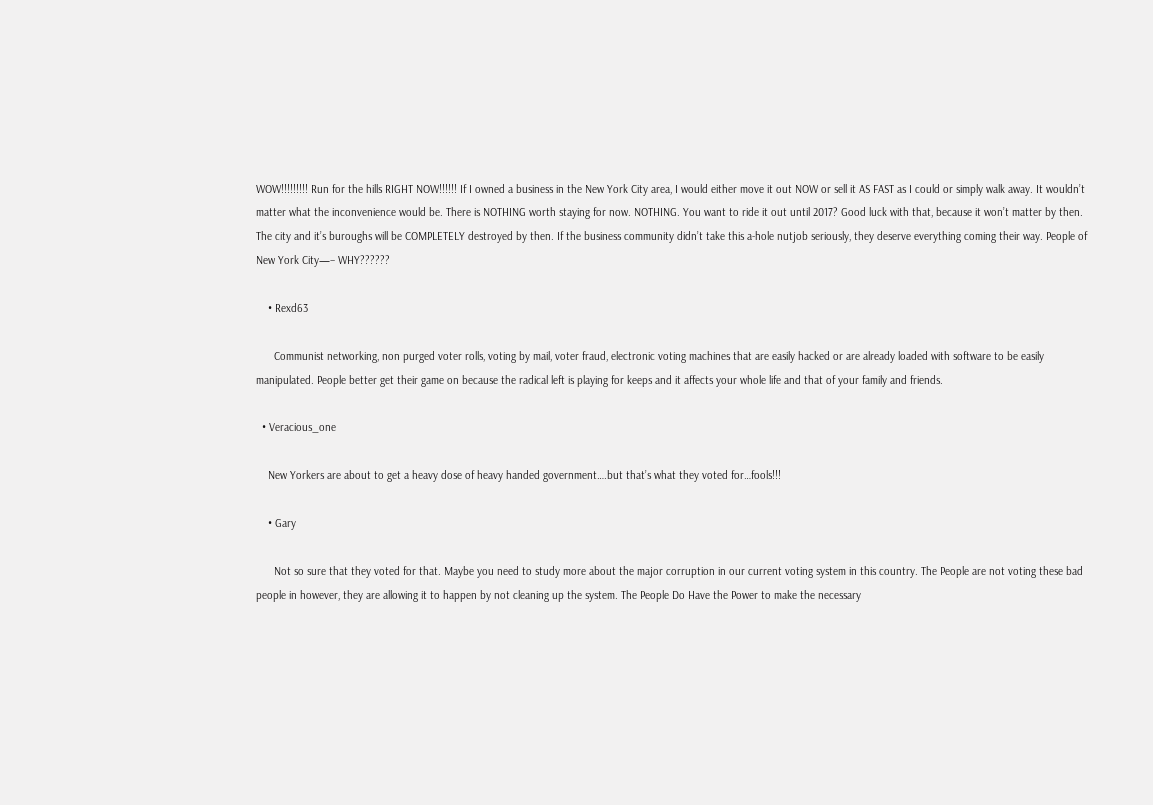WOW!!!!!!!!! Run for the hills RIGHT NOW!!!!!! If I owned a business in the New York City area, I would either move it out NOW or sell it AS FAST as I could or simply walk away. It wouldn’t matter what the inconvenience would be. There is NOTHING worth staying for now. NOTHING. You want to ride it out until 2017? Good luck with that, because it won’t matter by then. The city and it’s buroughs will be COMPLETELY destroyed by then. If the business community didn’t take this a-hole nutjob seriously, they deserve everything coming their way. People of New York City—– WHY??????

    • Rexd63

      Communist networking, non purged voter rolls, voting by mail, voter fraud, electronic voting machines that are easily hacked or are already loaded with software to be easily manipulated. People better get their game on because the radical left is playing for keeps and it affects your whole life and that of your family and friends.

  • Veracious_one

    New Yorkers are about to get a heavy dose of heavy handed government….but that’s what they voted for…fools!!!

    • Gary

      Not so sure that they voted for that. Maybe you need to study more about the major corruption in our current voting system in this country. The People are not voting these bad people in however, they are allowing it to happen by not cleaning up the system. The People Do Have the Power to make the necessary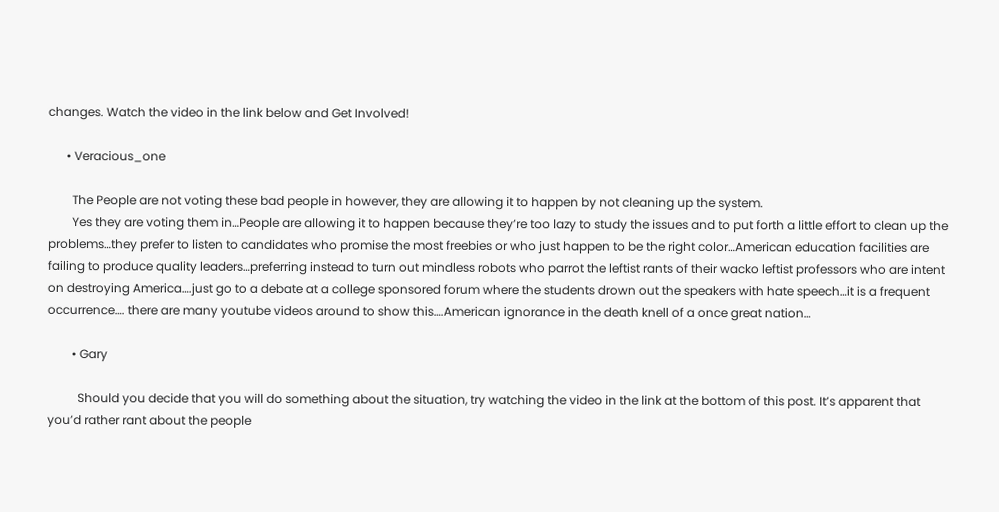changes. Watch the video in the link below and Get Involved!

      • Veracious_one

        The People are not voting these bad people in however, they are allowing it to happen by not cleaning up the system.
        Yes they are voting them in…People are allowing it to happen because they’re too lazy to study the issues and to put forth a little effort to clean up the problems…they prefer to listen to candidates who promise the most freebies or who just happen to be the right color…American education facilities are failing to produce quality leaders…preferring instead to turn out mindless robots who parrot the leftist rants of their wacko leftist professors who are intent on destroying America….just go to a debate at a college sponsored forum where the students drown out the speakers with hate speech…it is a frequent occurrence…. there are many youtube videos around to show this….American ignorance in the death knell of a once great nation…

        • Gary

          Should you decide that you will do something about the situation, try watching the video in the link at the bottom of this post. It’s apparent that you’d rather rant about the people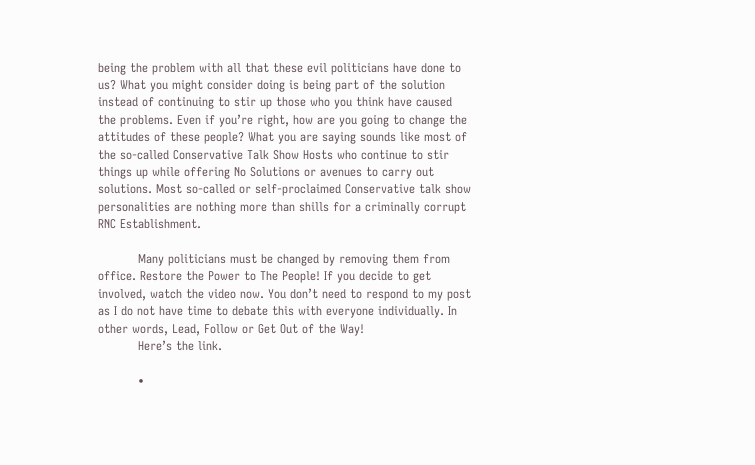being the problem with all that these evil politicians have done to us? What you might consider doing is being part of the solution instead of continuing to stir up those who you think have caused the problems. Even if you’re right, how are you going to change the attitudes of these people? What you are saying sounds like most of the so-called Conservative Talk Show Hosts who continue to stir things up while offering No Solutions or avenues to carry out solutions. Most so-called or self-proclaimed Conservative talk show personalities are nothing more than shills for a criminally corrupt RNC Establishment.

          Many politicians must be changed by removing them from office. Restore the Power to The People! If you decide to get involved, watch the video now. You don’t need to respond to my post as I do not have time to debate this with everyone individually. In other words, Lead, Follow or Get Out of the Way!
          Here’s the link.

          •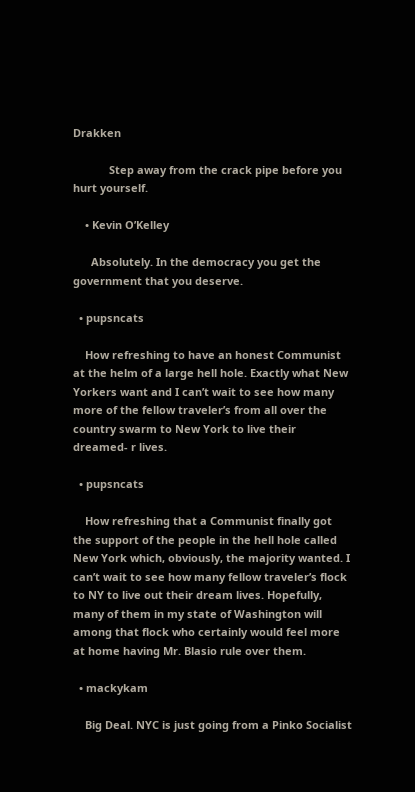Drakken

            Step away from the crack pipe before you hurt yourself.

    • Kevin O’Kelley

      Absolutely. In the democracy you get the government that you deserve.

  • pupsncats

    How refreshing to have an honest Communist at the helm of a large hell hole. Exactly what New Yorkers want and I can’t wait to see how many more of the fellow traveler’s from all over the country swarm to New York to live their dreamed- r lives.

  • pupsncats

    How refreshing that a Communist finally got the support of the people in the hell hole called New York which, obviously, the majority wanted. I can’t wait to see how many fellow traveler’s flock to NY to live out their dream lives. Hopefully, many of them in my state of Washington will among that flock who certainly would feel more at home having Mr. Blasio rule over them.

  • mackykam

    Big Deal. NYC is just going from a Pinko Socialist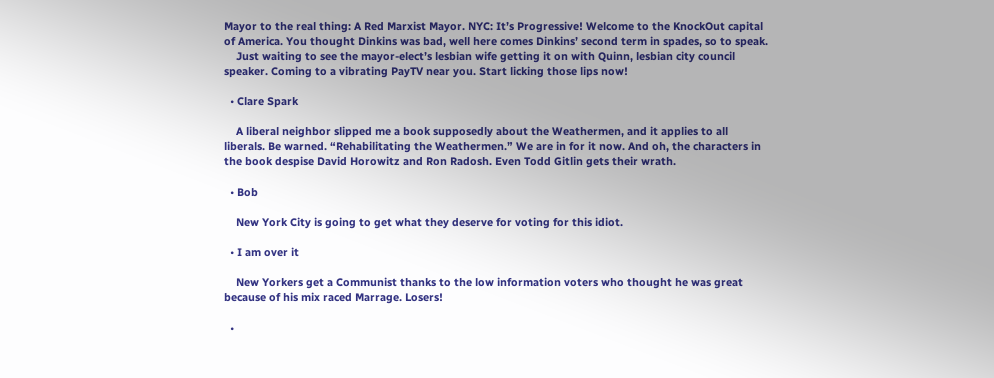Mayor to the real thing: A Red Marxist Mayor. NYC: It’s Progressive! Welcome to the KnockOut capital of America. You thought Dinkins was bad, well here comes Dinkins’ second term in spades, so to speak.
    Just waiting to see the mayor-elect’s lesbian wife getting it on with Quinn, lesbian city council speaker. Coming to a vibrating PayTV near you. Start licking those lips now!

  • Clare Spark

    A liberal neighbor slipped me a book supposedly about the Weathermen, and it applies to all liberals. Be warned. “Rehabilitating the Weathermen.” We are in for it now. And oh, the characters in the book despise David Horowitz and Ron Radosh. Even Todd Gitlin gets their wrath.

  • Bob

    New York City is going to get what they deserve for voting for this idiot.

  • I am over it

    New Yorkers get a Communist thanks to the low information voters who thought he was great because of his mix raced Marrage. Losers!

  •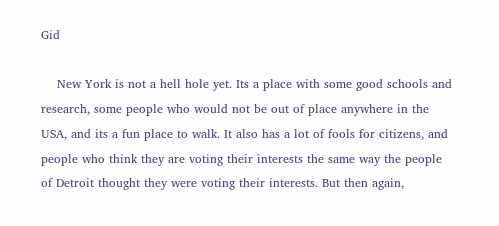Gid

    New York is not a hell hole yet. Its a place with some good schools and research, some people who would not be out of place anywhere in the USA, and its a fun place to walk. It also has a lot of fools for citizens, and people who think they are voting their interests the same way the people of Detroit thought they were voting their interests. But then again,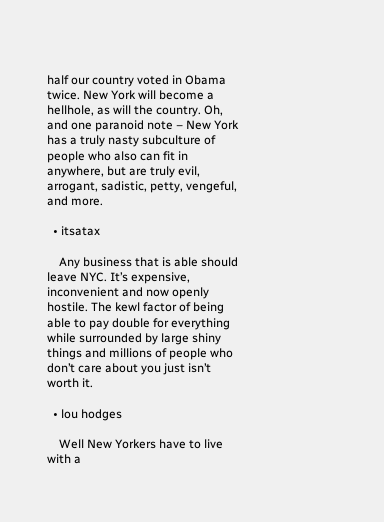half our country voted in Obama twice. New York will become a hellhole, as will the country. Oh, and one paranoid note – New York has a truly nasty subculture of people who also can fit in anywhere, but are truly evil, arrogant, sadistic, petty, vengeful, and more.

  • itsatax

    Any business that is able should leave NYC. It’s expensive, inconvenient and now openly hostile. The kewl factor of being able to pay double for everything while surrounded by large shiny things and millions of people who don’t care about you just isn’t worth it.

  • lou hodges

    Well New Yorkers have to live with a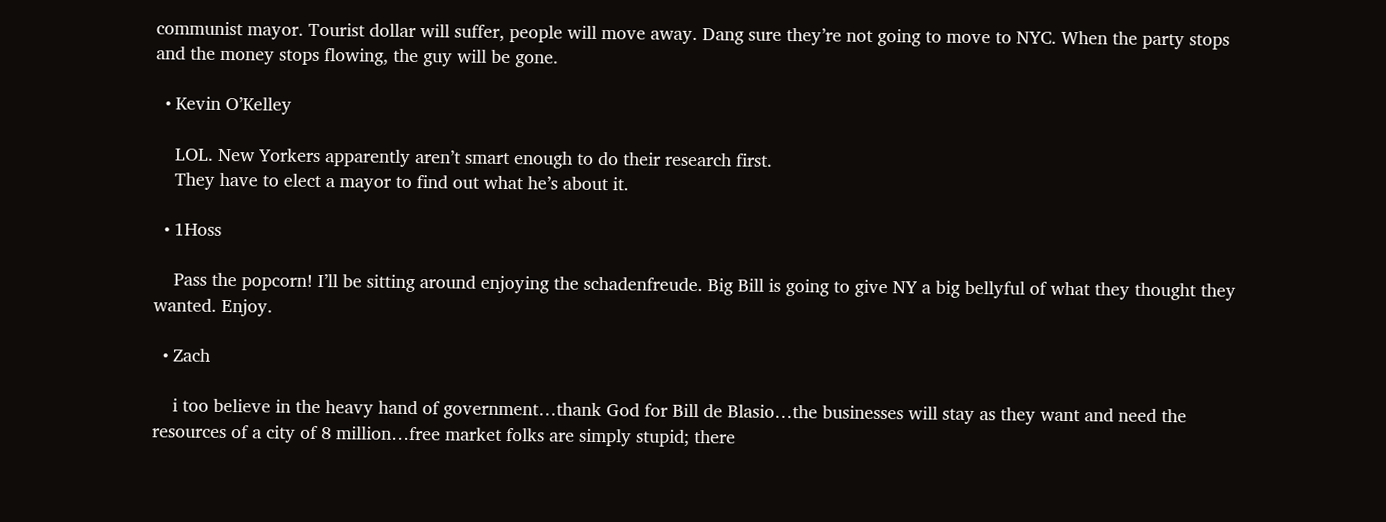communist mayor. Tourist dollar will suffer, people will move away. Dang sure they’re not going to move to NYC. When the party stops and the money stops flowing, the guy will be gone.

  • Kevin O’Kelley

    LOL. New Yorkers apparently aren’t smart enough to do their research first.
    They have to elect a mayor to find out what he’s about it.

  • 1Hoss

    Pass the popcorn! I’ll be sitting around enjoying the schadenfreude. Big Bill is going to give NY a big bellyful of what they thought they wanted. Enjoy.

  • Zach

    i too believe in the heavy hand of government…thank God for Bill de Blasio…the businesses will stay as they want and need the resources of a city of 8 million…free market folks are simply stupid; there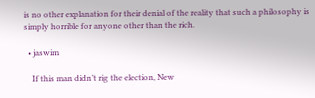is no other explanation for their denial of the reality that such a philosophy is simply horrible for anyone other than the rich.

  • jaswim

    If this man didn’t rig the election, New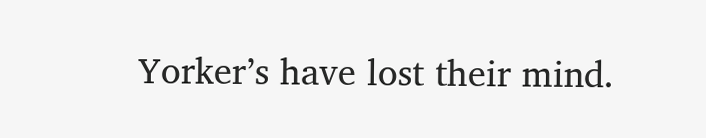Yorker’s have lost their mind.